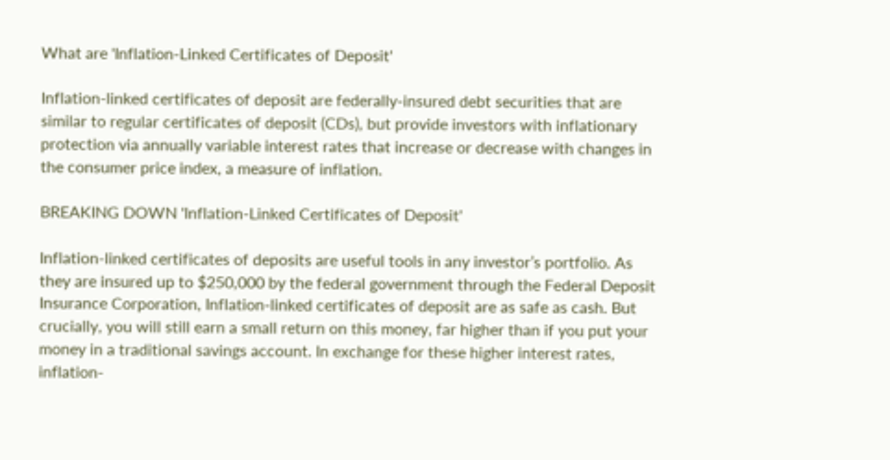What are 'Inflation-Linked Certificates of Deposit'

Inflation-linked certificates of deposit are federally-insured debt securities that are similar to regular certificates of deposit (CDs), but provide investors with inflationary protection via annually variable interest rates that increase or decrease with changes in the consumer price index, a measure of inflation.

BREAKING DOWN 'Inflation-Linked Certificates of Deposit'

Inflation-linked certificates of deposits are useful tools in any investor’s portfolio. As they are insured up to $250,000 by the federal government through the Federal Deposit Insurance Corporation, Inflation-linked certificates of deposit are as safe as cash. But crucially, you will still earn a small return on this money, far higher than if you put your money in a traditional savings account. In exchange for these higher interest rates, inflation-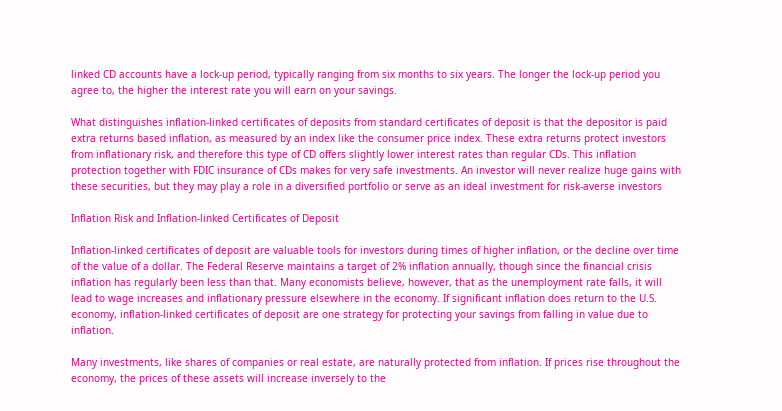linked CD accounts have a lock-up period, typically ranging from six months to six years. The longer the lock-up period you agree to, the higher the interest rate you will earn on your savings.

What distinguishes inflation-linked certificates of deposits from standard certificates of deposit is that the depositor is paid extra returns based inflation, as measured by an index like the consumer price index. These extra returns protect investors from inflationary risk, and therefore this type of CD offers slightly lower interest rates than regular CDs. This inflation protection together with FDIC insurance of CDs makes for very safe investments. An investor will never realize huge gains with these securities, but they may play a role in a diversified portfolio or serve as an ideal investment for risk-averse investors

Inflation Risk and Inflation-linked Certificates of Deposit

Inflation-linked certificates of deposit are valuable tools for investors during times of higher inflation, or the decline over time of the value of a dollar. The Federal Reserve maintains a target of 2% inflation annually, though since the financial crisis inflation has regularly been less than that. Many economists believe, however, that as the unemployment rate falls, it will lead to wage increases and inflationary pressure elsewhere in the economy. If significant inflation does return to the U.S. economy, inflation-linked certificates of deposit are one strategy for protecting your savings from falling in value due to inflation.

Many investments, like shares of companies or real estate, are naturally protected from inflation. If prices rise throughout the economy, the prices of these assets will increase inversely to the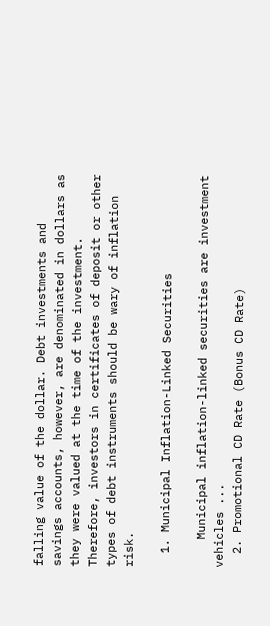falling value of the dollar. Debt investments and savings accounts, however, are denominated in dollars as they were valued at the time of the investment. Therefore, investors in certificates of deposit or other types of debt instruments should be wary of inflation risk.

  1. Municipal Inflation-Linked Securities

    Municipal inflation-linked securities are investment vehicles ...
  2. Promotional CD Rate (Bonus CD Rate)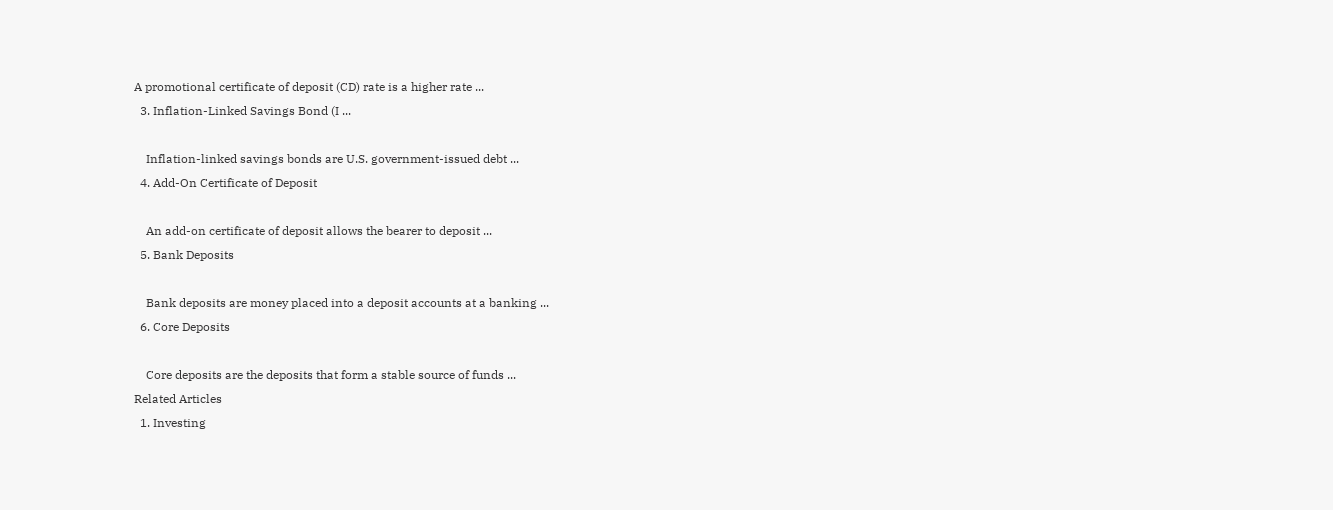A promotional certificate of deposit (CD) rate is a higher rate ...
  3. Inflation-Linked Savings Bond (I ...

    Inflation-linked savings bonds are U.S. government-issued debt ...
  4. Add-On Certificate of Deposit

    An add-on certificate of deposit allows the bearer to deposit ...
  5. Bank Deposits

    Bank deposits are money placed into a deposit accounts at a banking ...
  6. Core Deposits

    Core deposits are the deposits that form a stable source of funds ...
Related Articles
  1. Investing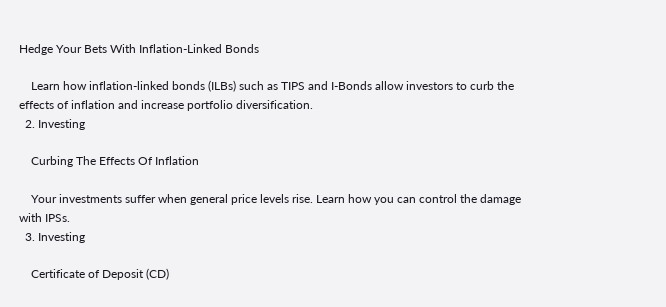Hedge Your Bets With Inflation-Linked Bonds

    Learn how inflation-linked bonds (ILBs) such as TIPS and I-Bonds allow investors to curb the effects of inflation and increase portfolio diversification.
  2. Investing

    Curbing The Effects Of Inflation

    Your investments suffer when general price levels rise. Learn how you can control the damage with IPSs.
  3. Investing

    Certificate of Deposit (CD)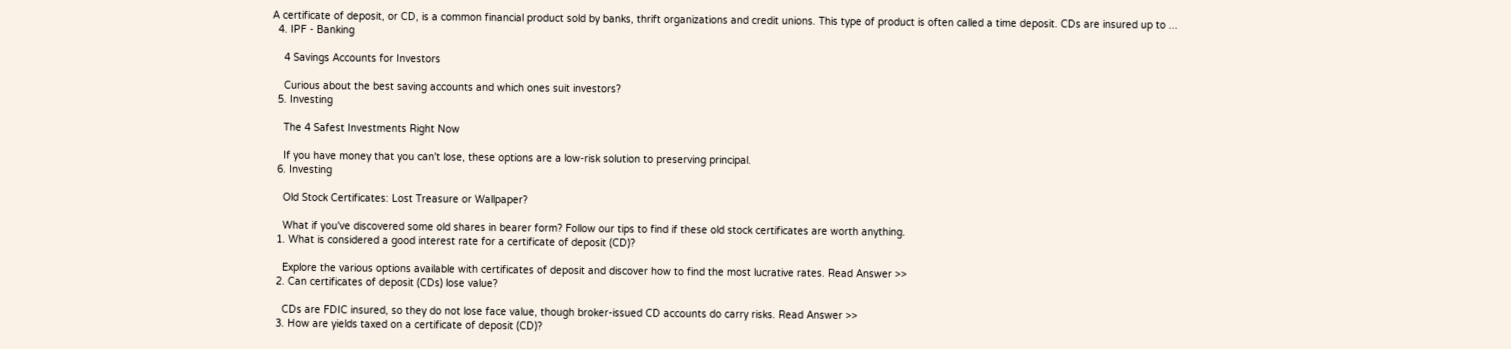A certificate of deposit, or CD, is a common financial product sold by banks, thrift organizations and credit unions. This type of product is often called a time deposit. CDs are insured up to ...
  4. IPF - Banking

    4 Savings Accounts for Investors

    Curious about the best saving accounts and which ones suit investors?
  5. Investing

    The 4 Safest Investments Right Now

    If you have money that you can't lose, these options are a low-risk solution to preserving principal.
  6. Investing

    Old Stock Certificates: Lost Treasure or Wallpaper?

    What if you've discovered some old shares in bearer form? Follow our tips to find if these old stock certificates are worth anything.
  1. What is considered a good interest rate for a certificate of deposit (CD)?

    Explore the various options available with certificates of deposit and discover how to find the most lucrative rates. Read Answer >>
  2. Can certificates of deposit (CDs) lose value?

    CDs are FDIC insured, so they do not lose face value, though broker-issued CD accounts do carry risks. Read Answer >>
  3. How are yields taxed on a certificate of deposit (CD)?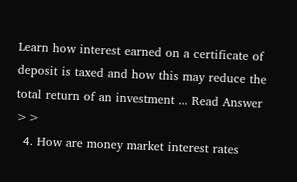Learn how interest earned on a certificate of deposit is taxed and how this may reduce the total return of an investment ... Read Answer >>
  4. How are money market interest rates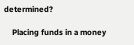determined?

    Placing funds in a money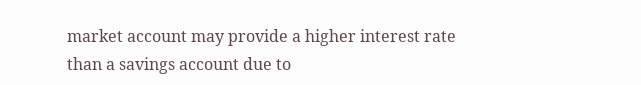market account may provide a higher interest rate than a savings account due to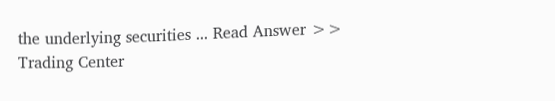the underlying securities ... Read Answer >>
Trading Center